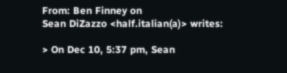From: Ben Finney on
Sean DiZazzo <half.italian(a)> writes:

> On Dec 10, 5:37 pm, Sean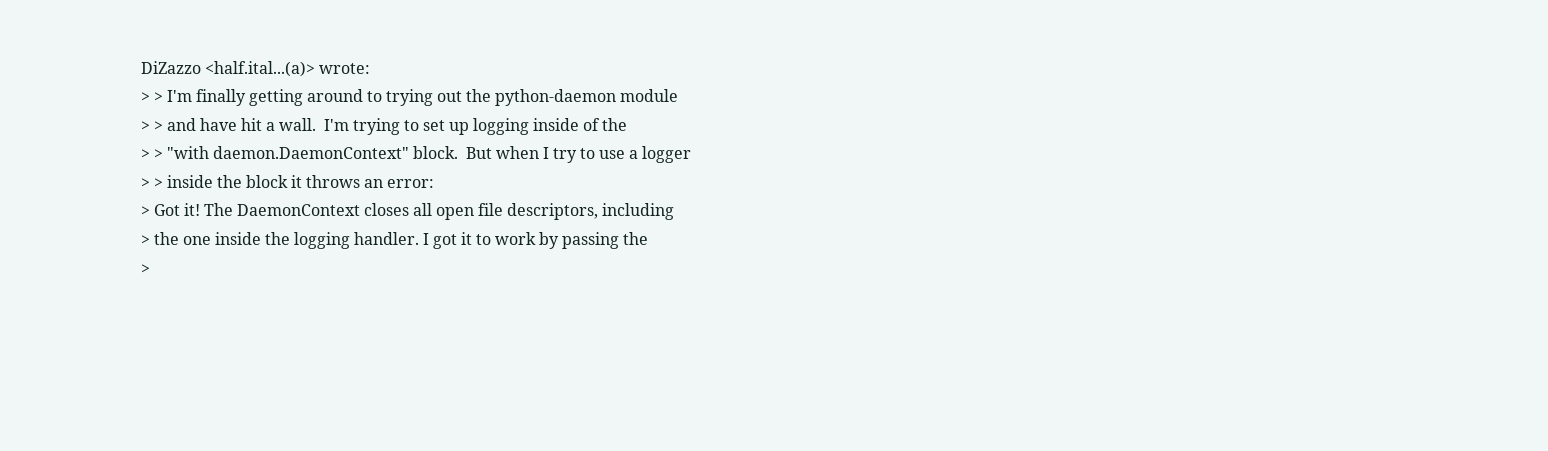DiZazzo <half.ital...(a)> wrote:
> > I'm finally getting around to trying out the python-daemon module
> > and have hit a wall.  I'm trying to set up logging inside of the
> > "with daemon.DaemonContext" block.  But when I try to use a logger
> > inside the block it throws an error:
> Got it! The DaemonContext closes all open file descriptors, including
> the one inside the logging handler. I got it to work by passing the
>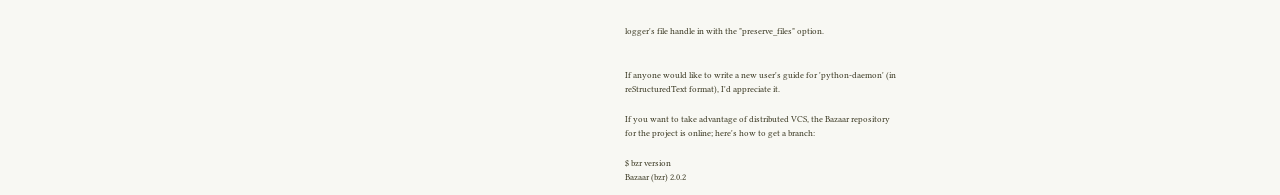logger's file handle in with the "preserve_files" option.


If anyone would like to write a new user's guide for 'python-daemon' (in
reStructuredText format), I'd appreciate it.

If you want to take advantage of distributed VCS, the Bazaar repository
for the project is online; here's how to get a branch:

$ bzr version
Bazaar (bzr) 2.0.2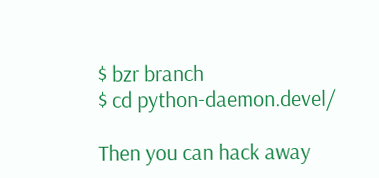$ bzr branch
$ cd python-daemon.devel/

Then you can hack away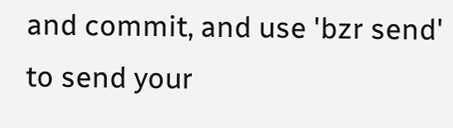and commit, and use 'bzr send' to send your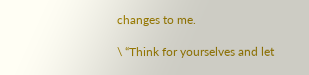changes to me.

\ “Think for yourselves and let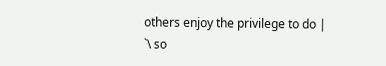others enjoy the privilege to do |
`\ so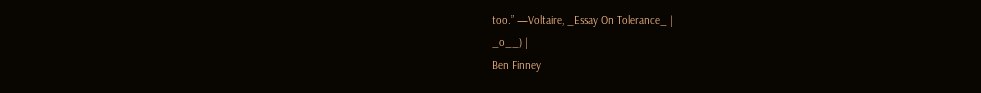too.” —Voltaire, _Essay On Tolerance_ |
_o__) |
Ben Finney